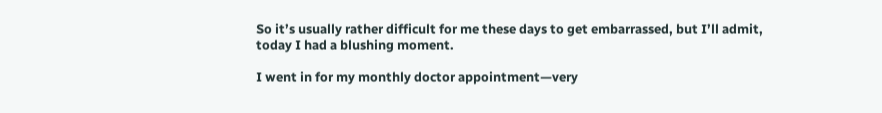So it’s usually rather difficult for me these days to get embarrassed, but I’ll admit, today I had a blushing moment.

I went in for my monthly doctor appointment—very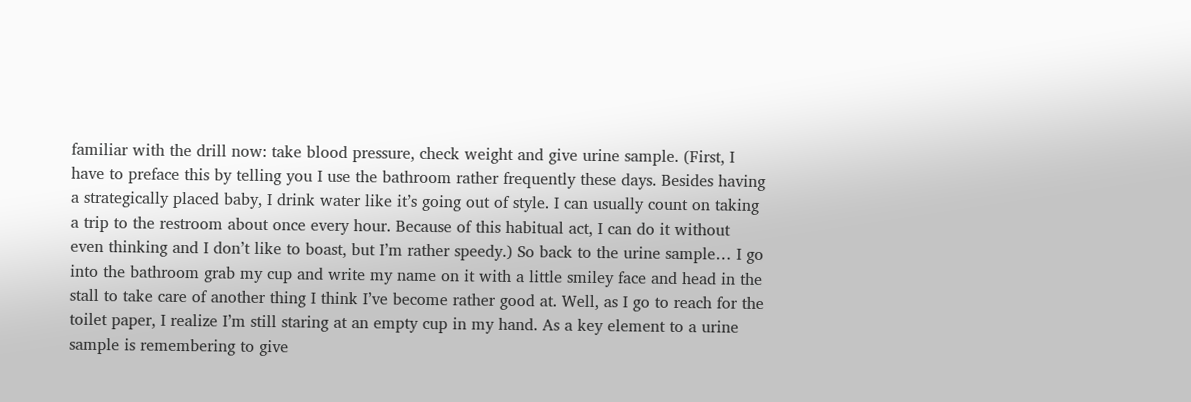familiar with the drill now: take blood pressure, check weight and give urine sample. (First, I have to preface this by telling you I use the bathroom rather frequently these days. Besides having a strategically placed baby, I drink water like it’s going out of style. I can usually count on taking a trip to the restroom about once every hour. Because of this habitual act, I can do it without even thinking and I don’t like to boast, but I’m rather speedy.) So back to the urine sample… I go into the bathroom grab my cup and write my name on it with a little smiley face and head in the stall to take care of another thing I think I’ve become rather good at. Well, as I go to reach for the toilet paper, I realize I’m still staring at an empty cup in my hand. As a key element to a urine sample is remembering to give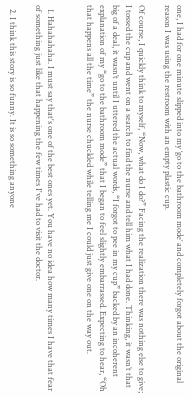one, I had for one minute slipped into my ‘go to the bathroom mode’ and completely forgot about the original reason I was using the restroom with an empty plastic cup.

Of course, I quickly think to myself, “Now, what do I do?” Facing the realization there was nothing else to give; I tossed the cup and went on a search to find the nurse and tell him what I had done. Thinking, it wasn’t that big of a deal, it wasn’t until I uttered the actual words, “I forgot to pee in my cup” backed by an incoherent explanation of my “go to the bathroom mode” that I began to feel slightly embarrassed. Expecting to hear, “Oh that happens all the time” the nurse chuckled while telling me I could just give one on the way out.


  1. Hahahahaha. I must say that's one of the best ones yet. You have no idea how many times I have that fear of something just like that happening the few times I've had to visit the doctor.

  2. I think this story is so funny. It is so something anyone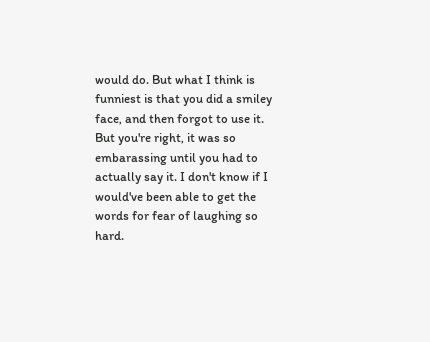would do. But what I think is funniest is that you did a smiley face, and then forgot to use it. But you're right, it was so embarassing until you had to actually say it. I don't know if I would've been able to get the words for fear of laughing so hard.